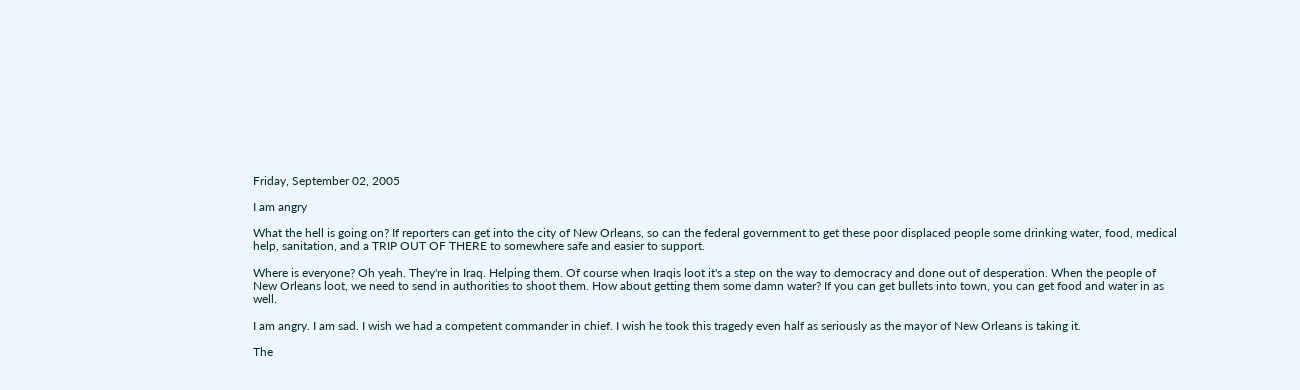Friday, September 02, 2005

I am angry

What the hell is going on? If reporters can get into the city of New Orleans, so can the federal government to get these poor displaced people some drinking water, food, medical help, sanitation, and a TRIP OUT OF THERE to somewhere safe and easier to support.

Where is everyone? Oh yeah. They're in Iraq. Helping them. Of course when Iraqis loot it's a step on the way to democracy and done out of desperation. When the people of New Orleans loot, we need to send in authorities to shoot them. How about getting them some damn water? If you can get bullets into town, you can get food and water in as well.

I am angry. I am sad. I wish we had a competent commander in chief. I wish he took this tragedy even half as seriously as the mayor of New Orleans is taking it.

The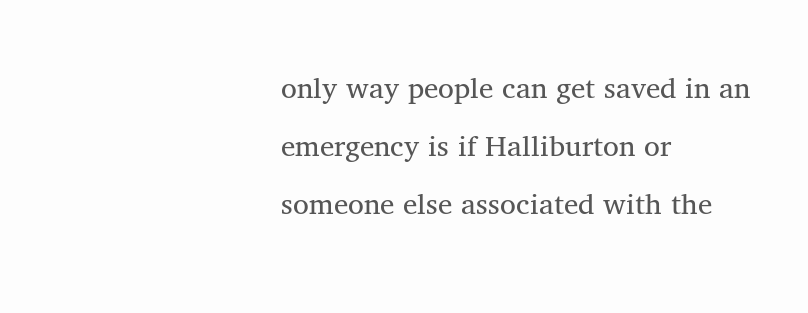only way people can get saved in an emergency is if Halliburton or someone else associated with the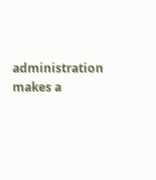administration makes a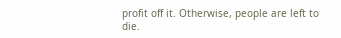profit off it. Otherwise, people are left to die.